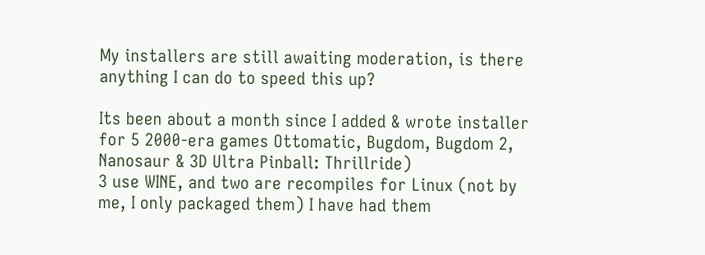My installers are still awaiting moderation, is there anything I can do to speed this up?

Its been about a month since I added & wrote installer for 5 2000-era games Ottomatic, Bugdom, Bugdom 2, Nanosaur & 3D Ultra Pinball: Thrillride)
3 use WINE, and two are recompiles for Linux (not by me, I only packaged them) I have had them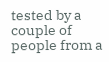tested by a couple of people from a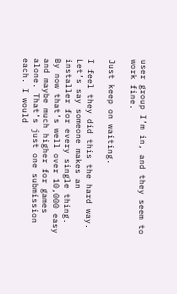user group I’m in, and they seem to work fine.

Just keep on waiting.

I feel they did this the hard way. Let’s say someone makes an installer for every single thing. By now that’s well over 10,000 easy and maybe much higher for games alone. That’s just one submission each. I would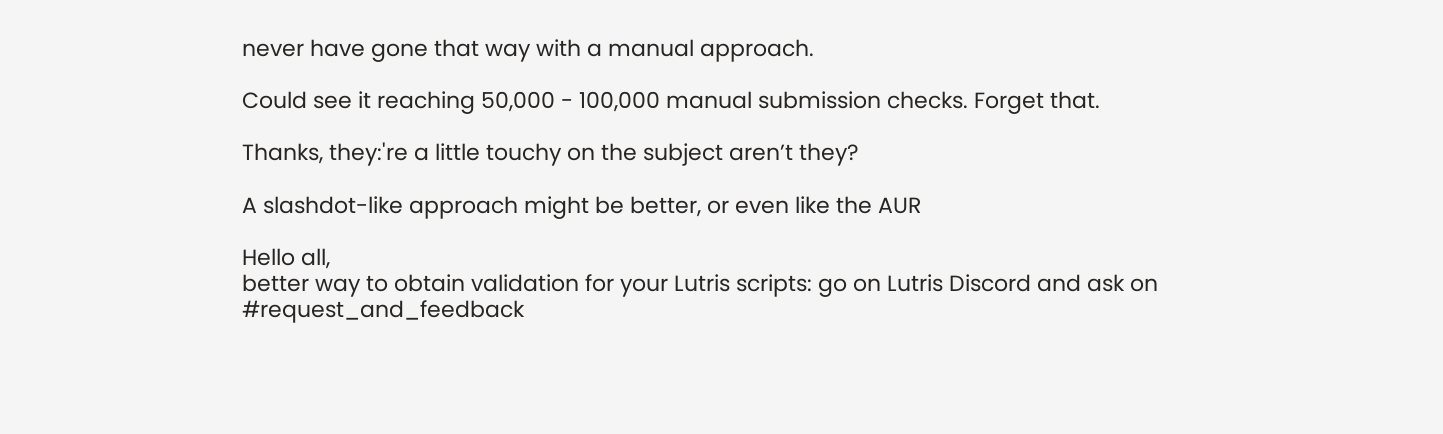never have gone that way with a manual approach.

Could see it reaching 50,000 - 100,000 manual submission checks. Forget that.

Thanks, they:'re a little touchy on the subject aren’t they?

A slashdot-like approach might be better, or even like the AUR

Hello all,
better way to obtain validation for your Lutris scripts: go on Lutris Discord and ask on #request_and_feedback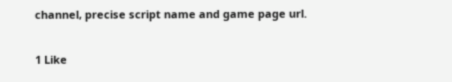channel, precise script name and game page url.

1 Like